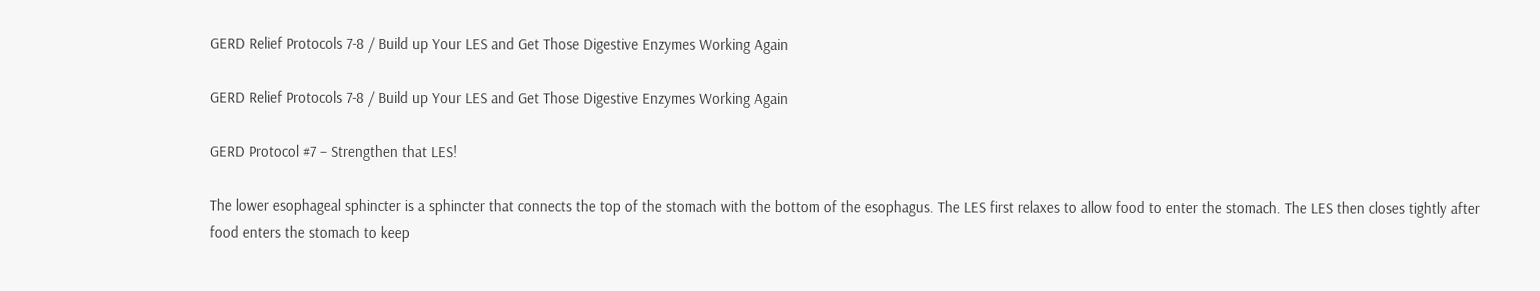GERD Relief Protocols 7-8 / Build up Your LES and Get Those Digestive Enzymes Working Again

GERD Relief Protocols 7-8 / Build up Your LES and Get Those Digestive Enzymes Working Again

GERD Protocol #7 – Strengthen that LES!

The lower esophageal sphincter is a sphincter that connects the top of the stomach with the bottom of the esophagus. The LES first relaxes to allow food to enter the stomach. The LES then closes tightly after food enters the stomach to keep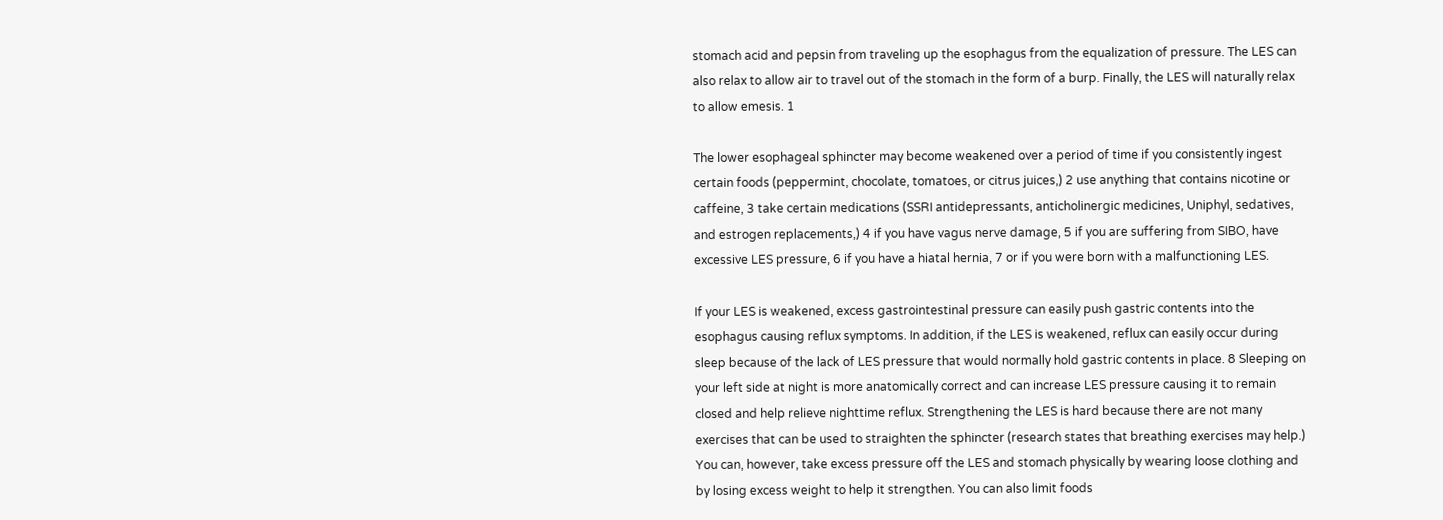stomach acid and pepsin from traveling up the esophagus from the equalization of pressure. The LES can also relax to allow air to travel out of the stomach in the form of a burp. Finally, the LES will naturally relax to allow emesis. 1

The lower esophageal sphincter may become weakened over a period of time if you consistently ingest certain foods (peppermint, chocolate, tomatoes, or citrus juices,) 2 use anything that contains nicotine or caffeine, 3 take certain medications (SSRI antidepressants, anticholinergic medicines, Uniphyl, sedatives, and estrogen replacements,) 4 if you have vagus nerve damage, 5 if you are suffering from SIBO, have excessive LES pressure, 6 if you have a hiatal hernia, 7 or if you were born with a malfunctioning LES.

If your LES is weakened, excess gastrointestinal pressure can easily push gastric contents into the esophagus causing reflux symptoms. In addition, if the LES is weakened, reflux can easily occur during sleep because of the lack of LES pressure that would normally hold gastric contents in place. 8 Sleeping on your left side at night is more anatomically correct and can increase LES pressure causing it to remain closed and help relieve nighttime reflux. Strengthening the LES is hard because there are not many exercises that can be used to straighten the sphincter (research states that breathing exercises may help.) You can, however, take excess pressure off the LES and stomach physically by wearing loose clothing and by losing excess weight to help it strengthen. You can also limit foods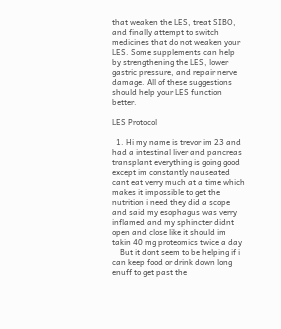that weaken the LES, treat SIBO, and finally attempt to switch medicines that do not weaken your LES. Some supplements can help by strengthening the LES, lower gastric pressure, and repair nerve damage. All of these suggestions should help your LES function better.

LES Protocol

  1. Hi my name is trevor im 23 and had a intestinal liver and pancreas transplant everything is going good except im constantly nauseated cant eat verry much at a time which makes it impossible to get the nutrition i need they did a scope and said my esophagus was verry inflamed and my sphincter didnt open and close like it should im takin 40 mg proteomics twice a day
    But it dont seem to be helping if i can keep food or drink down long enuff to get past the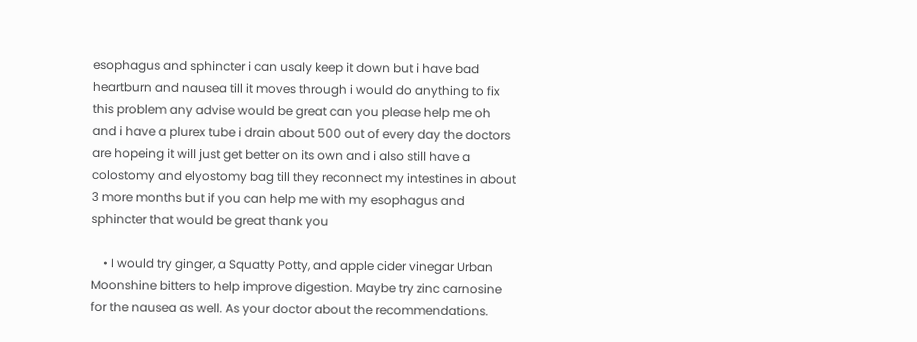esophagus and sphincter i can usaly keep it down but i have bad heartburn and nausea till it moves through i would do anything to fix this problem any advise would be great can you please help me oh and i have a plurex tube i drain about 500 out of every day the doctors are hopeing it will just get better on its own and i also still have a colostomy and elyostomy bag till they reconnect my intestines in about 3 more months but if you can help me with my esophagus and sphincter that would be great thank you

    • I would try ginger, a Squatty Potty, and apple cider vinegar Urban Moonshine bitters to help improve digestion. Maybe try zinc carnosine for the nausea as well. As your doctor about the recommendations.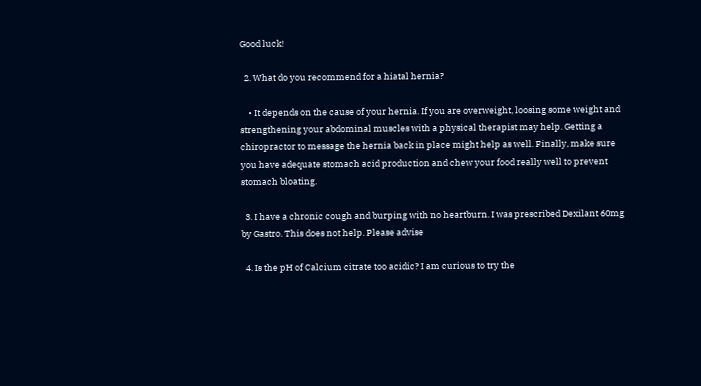Good luck!

  2. What do you recommend for a hiatal hernia?

    • It depends on the cause of your hernia. If you are overweight, loosing some weight and strengthening your abdominal muscles with a physical therapist may help. Getting a chiropractor to message the hernia back in place might help as well. Finally, make sure you have adequate stomach acid production and chew your food really well to prevent stomach bloating.

  3. I have a chronic cough and burping with no heartburn. I was prescribed Dexilant 60mg by Gastro. This does not help. Please advise

  4. Is the pH of Calcium citrate too acidic? I am curious to try the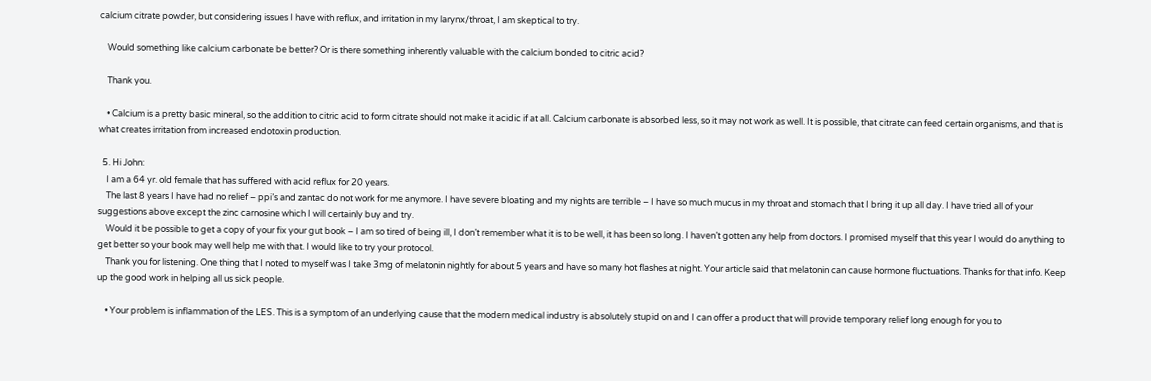calcium citrate powder, but considering issues I have with reflux, and irritation in my larynx/throat, I am skeptical to try.

    Would something like calcium carbonate be better? Or is there something inherently valuable with the calcium bonded to citric acid?

    Thank you.

    • Calcium is a pretty basic mineral, so the addition to citric acid to form citrate should not make it acidic if at all. Calcium carbonate is absorbed less, so it may not work as well. It is possible, that citrate can feed certain organisms, and that is what creates irritation from increased endotoxin production.

  5. Hi John:
    I am a 64 yr. old female that has suffered with acid reflux for 20 years.
    The last 8 years I have had no relief – ppi’s and zantac do not work for me anymore. I have severe bloating and my nights are terrible – I have so much mucus in my throat and stomach that I bring it up all day. I have tried all of your suggestions above except the zinc carnosine which I will certainly buy and try.
    Would it be possible to get a copy of your fix your gut book – I am so tired of being ill, I don’t remember what it is to be well, it has been so long. I haven’t gotten any help from doctors. I promised myself that this year I would do anything to get better so your book may well help me with that. I would like to try your protocol.
    Thank you for listening. One thing that I noted to myself was I take 3mg of melatonin nightly for about 5 years and have so many hot flashes at night. Your article said that melatonin can cause hormone fluctuations. Thanks for that info. Keep up the good work in helping all us sick people.

    • Your problem is inflammation of the LES. This is a symptom of an underlying cause that the modern medical industry is absolutely stupid on and I can offer a product that will provide temporary relief long enough for you to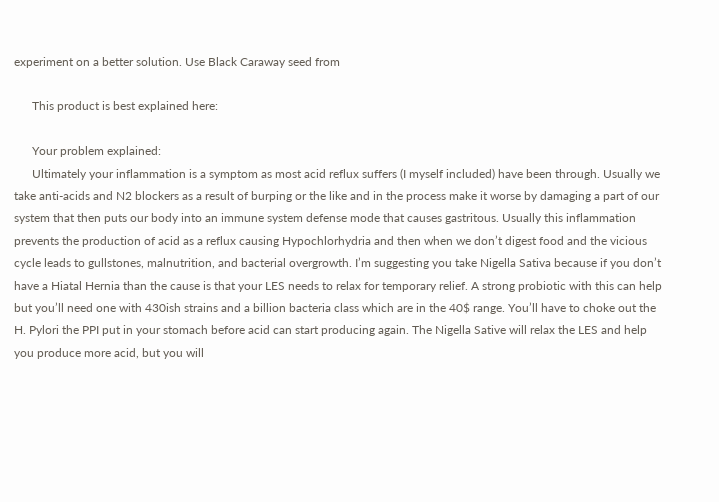experiment on a better solution. Use Black Caraway seed from

      This product is best explained here:

      Your problem explained:
      Ultimately your inflammation is a symptom as most acid reflux suffers (I myself included) have been through. Usually we take anti-acids and N2 blockers as a result of burping or the like and in the process make it worse by damaging a part of our system that then puts our body into an immune system defense mode that causes gastritous. Usually this inflammation prevents the production of acid as a reflux causing Hypochlorhydria and then when we don’t digest food and the vicious cycle leads to gullstones, malnutrition, and bacterial overgrowth. I’m suggesting you take Nigella Sativa because if you don’t have a Hiatal Hernia than the cause is that your LES needs to relax for temporary relief. A strong probiotic with this can help but you’ll need one with 430ish strains and a billion bacteria class which are in the 40$ range. You’ll have to choke out the H. Pylori the PPI put in your stomach before acid can start producing again. The Nigella Sative will relax the LES and help you produce more acid, but you will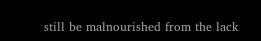still be malnourished from the lack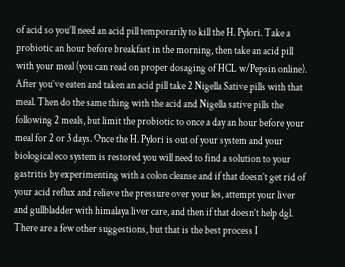of acid so you’ll need an acid pill temporarily to kill the H. Pylori. Take a probiotic an hour before breakfast in the morning, then take an acid pill with your meal (you can read on proper dosaging of HCL w/Pepsin online). After you’ve eaten and taken an acid pill take 2 Nigella Sative pills with that meal. Then do the same thing with the acid and Nigella sative pills the following 2 meals, but limit the probiotic to once a day an hour before your meal for 2 or 3 days. Once the H. Pylori is out of your system and your biological eco system is restored you will need to find a solution to your gastritis by experimenting with a colon cleanse and if that doesn’t get rid of your acid reflux and relieve the pressure over your les, attempt your liver and gullbladder with himalaya liver care, and then if that doesn’t help dgl. There are a few other suggestions, but that is the best process I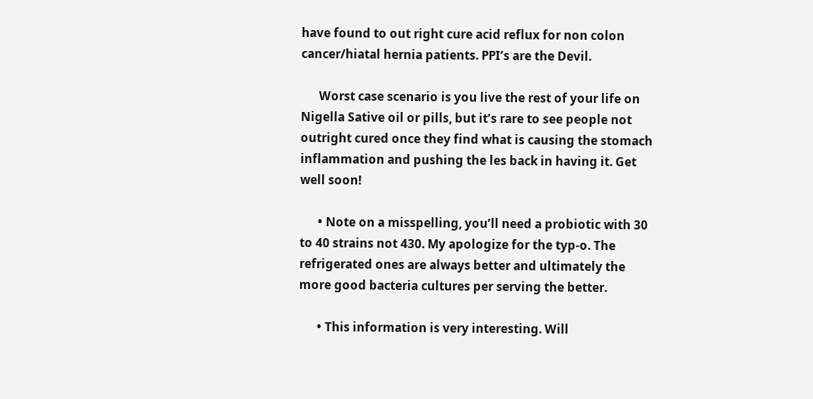have found to out right cure acid reflux for non colon cancer/hiatal hernia patients. PPI’s are the Devil.

      Worst case scenario is you live the rest of your life on Nigella Sative oil or pills, but it’s rare to see people not outright cured once they find what is causing the stomach inflammation and pushing the les back in having it. Get well soon!

      • Note on a misspelling, you’ll need a probiotic with 30 to 40 strains not 430. My apologize for the typ-o. The refrigerated ones are always better and ultimately the more good bacteria cultures per serving the better.

      • This information is very interesting. Will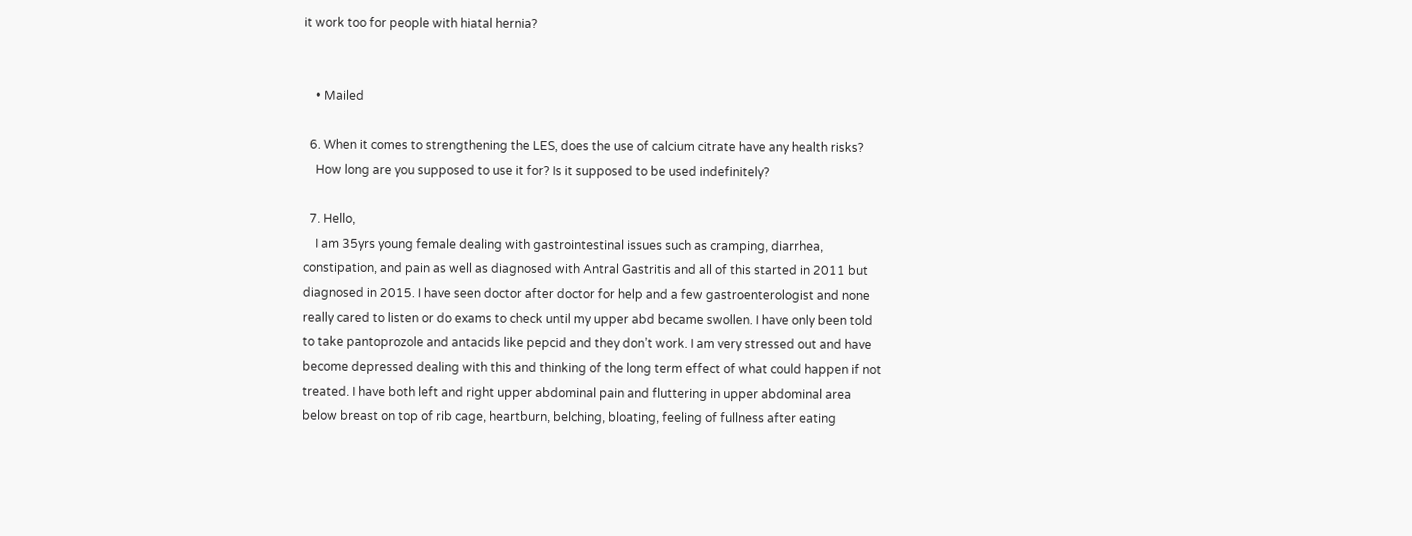it work too for people with hiatal hernia?


    • Mailed

  6. When it comes to strengthening the LES, does the use of calcium citrate have any health risks?
    How long are you supposed to use it for? Is it supposed to be used indefinitely?

  7. Hello,
    I am 35yrs young female dealing with gastrointestinal issues such as cramping, diarrhea, constipation, and pain as well as diagnosed with Antral Gastritis and all of this started in 2011 but diagnosed in 2015. I have seen doctor after doctor for help and a few gastroenterologist and none really cared to listen or do exams to check until my upper abd became swollen. I have only been told to take pantoprozole and antacids like pepcid and they don’t work. I am very stressed out and have become depressed dealing with this and thinking of the long term effect of what could happen if not treated. I have both left and right upper abdominal pain and fluttering in upper abdominal area below breast on top of rib cage, heartburn, belching, bloating, feeling of fullness after eating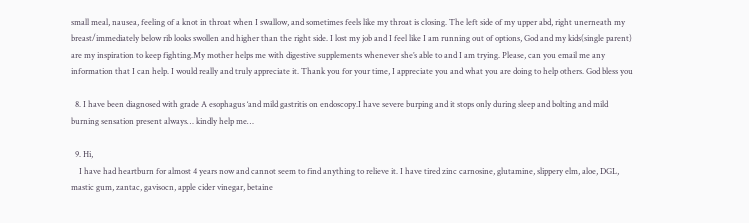small meal, nausea, feeling of a knot in throat when I swallow, and sometimes feels like my throat is closing. The left side of my upper abd, right unerneath my breast/immediately below rib looks swollen and higher than the right side. I lost my job and I feel like I am running out of options, God and my kids(single parent) are my inspiration to keep fighting.My mother helps me with digestive supplements whenever she’s able to and I am trying. Please, can you email me any information that I can help. I would really and truly appreciate it. Thank you for your time, I appreciate you and what you are doing to help others. God bless you

  8. I have been diagnosed with grade A esophagus ‘and mild gastritis on endoscopy.I have severe burping and it stops only during sleep and bolting and mild burning sensation present always… kindly help me…

  9. Hi,
    I have had heartburn for almost 4 years now and cannot seem to find anything to relieve it. I have tired zinc carnosine, glutamine, slippery elm, aloe, DGL, mastic gum, zantac, gavisocn, apple cider vinegar, betaine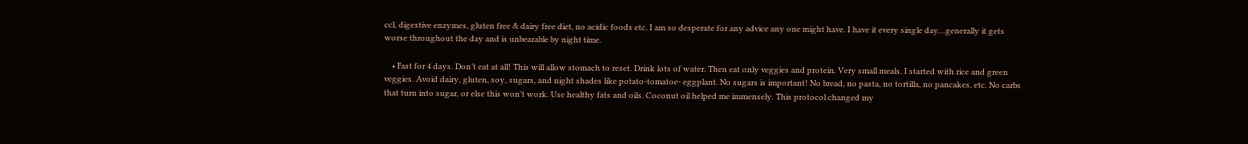ccl, digestive enzymes, gluten free & dairy free diet, no acidic foods etc. I am so desperate for any advice any one might have. I have it every single day…generally it gets worse throughout the day and is unbearable by night time.

    • Fast for 4 days. Don’t eat at all! This will allow stomach to reset. Drink lots of water. Then eat only veggies and protein. Very small meals. I started with rice and green veggies. Avoid dairy, gluten, soy, sugars, and night shades like potato-tomatoe- eggplant. No sugars is important! No bread, no pasta, no tortilla, no pancakes, etc. No carbs that turn into sugar, or else this won’t work. Use healthy fats and oils. Coconut oil helped me immensely. This protocol changed my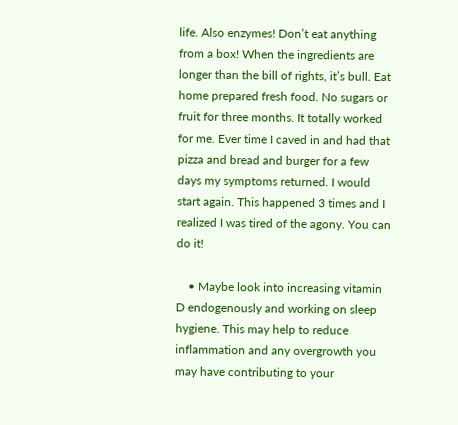life. Also enzymes! Don’t eat anything from a box! When the ingredients are longer than the bill of rights, it’s bull. Eat home prepared fresh food. No sugars or fruit for three months. It totally worked for me. Ever time I caved in and had that pizza and bread and burger for a few days my symptoms returned. I would start again. This happened 3 times and I realized I was tired of the agony. You can do it!

    • Maybe look into increasing vitamin D endogenously and working on sleep hygiene. This may help to reduce inflammation and any overgrowth you may have contributing to your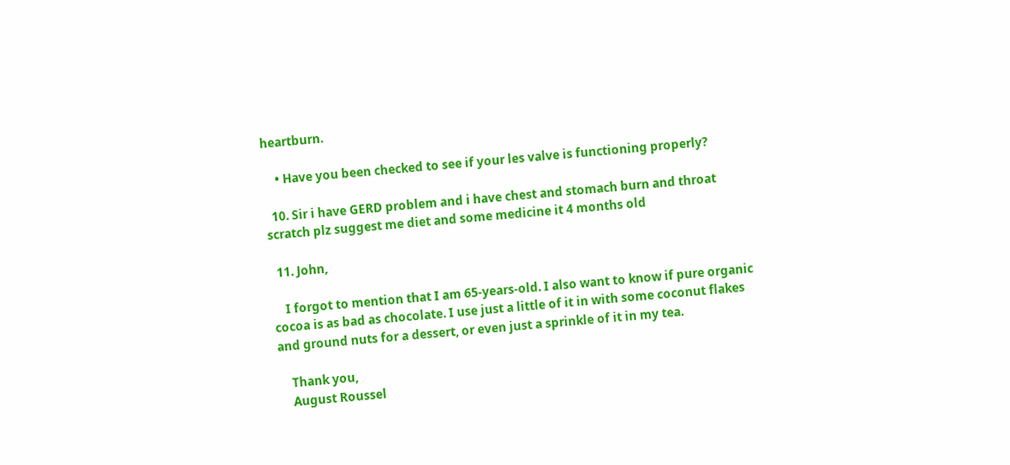heartburn.

    • Have you been checked to see if your les valve is functioning properly?

  10. Sir i have GERD problem and i have chest and stomach burn and throat scratch plz suggest me diet and some medicine it 4 months old

  11. John,

    I forgot to mention that I am 65-years-old. I also want to know if pure organic cocoa is as bad as chocolate. I use just a little of it in with some coconut flakes and ground nuts for a dessert, or even just a sprinkle of it in my tea.

    Thank you,
    August Roussel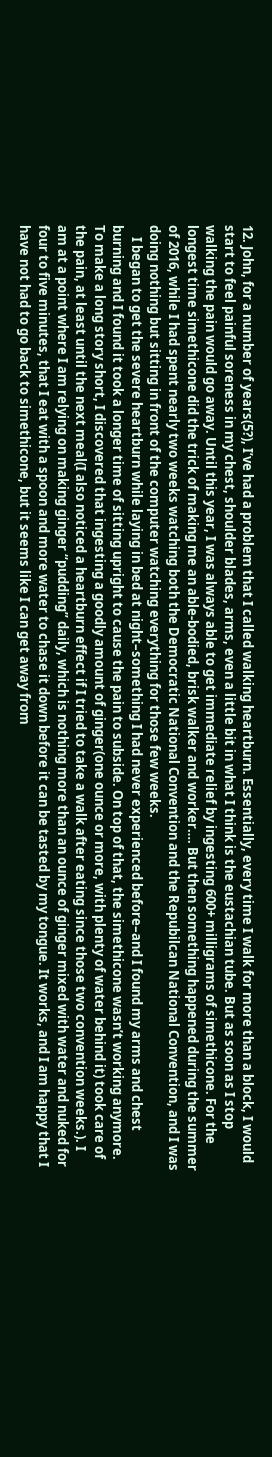12. John, for a number of years(5?), I’ve had a problem that I called walking heartburn. Essentially, every time I walk for more than a block, I would start to feel painful soreness in my chest, shoulder blades, arms, even a little bit in what I think is the eustachian tube. But as soon as I stop walking the pain would go away. Until this year, I was always able to get immediate relief by ingesting 600+ milligrams of simethicone. For the longest time simethicone did the trick of making me an able-bodied, brisk walker and worker…. But then something happened during the summer of 2016, while I had spent nearly two weeks watching both the Democratic National Convention and the Repubilcan National Convention, and I was doing nothing but sitting in front of the computer watching everything for those few weeks.
    I began to get the severe heartburn while laying in bed at night–something I had never experienced before–and I found my arms and chest burning and I found it took a longer time of sitting upright to cause the pain to subside. On top of that, the simethicone wasn’t working anymore. To make a long story short, I discovered that ingesting a goodly amount of ginger(one ounce or more, with plenty of water behind it) took care of the pain, at least until the next meal(I also noticed a heartburn effect if I tried to take a walk after eating since those two convention weeks.). I am at a point where I am relying on making ginger “pudding” daily, which is nothing more than an ounce of ginger mixed with water and nuked for four to five minutes, that I eat with a spoon and more water to chase it down before it can be tasted by my tongue. It works, and I am happy that I have not had to go back to simethicone, but it seems like I can get away from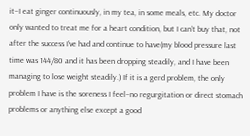it–I eat ginger continuously, in my tea, in some meals, etc. My doctor only wanted to treat me for a heart condition, but I can’t buy that, not after the success I’ve had and continue to have(my blood pressure last time was 144/80 and it has been dropping steadily, and I have been managing to lose weight steadily.) If it is a gerd problem, the only problem I have is the soreness I feel–no regurgitation or direct stomach problems or anything else except a good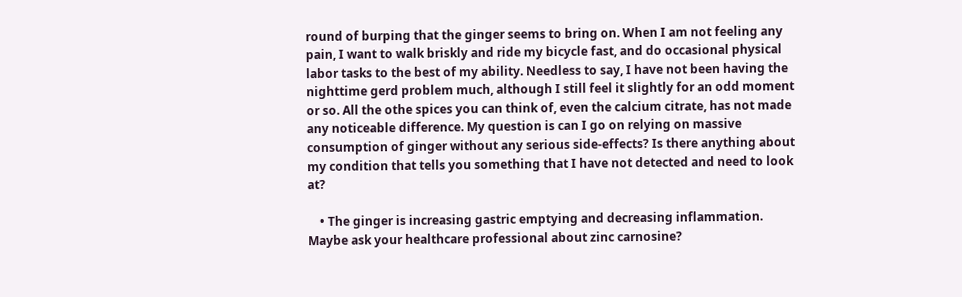round of burping that the ginger seems to bring on. When I am not feeling any pain, I want to walk briskly and ride my bicycle fast, and do occasional physical labor tasks to the best of my ability. Needless to say, I have not been having the nighttime gerd problem much, although I still feel it slightly for an odd moment or so. All the othe spices you can think of, even the calcium citrate, has not made any noticeable difference. My question is can I go on relying on massive consumption of ginger without any serious side-effects? Is there anything about my condition that tells you something that I have not detected and need to look at?

    • The ginger is increasing gastric emptying and decreasing inflammation. Maybe ask your healthcare professional about zinc carnosine?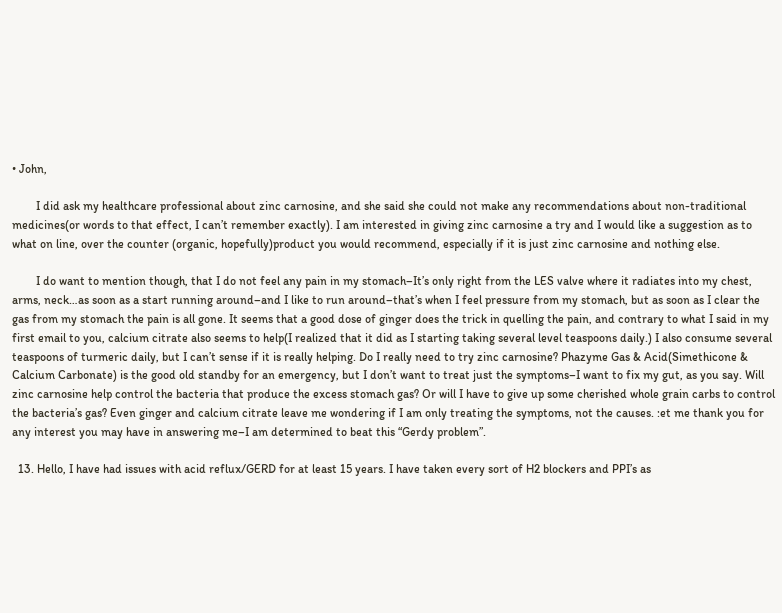• John,

        I did ask my healthcare professional about zinc carnosine, and she said she could not make any recommendations about non-traditional medicines(or words to that effect, I can’t remember exactly). I am interested in giving zinc carnosine a try and I would like a suggestion as to what on line, over the counter (organic, hopefully)product you would recommend, especially if it is just zinc carnosine and nothing else.

        I do want to mention though, that I do not feel any pain in my stomach–It’s only right from the LES valve where it radiates into my chest, arms, neck…as soon as a start running around–and I like to run around–that’s when I feel pressure from my stomach, but as soon as I clear the gas from my stomach the pain is all gone. It seems that a good dose of ginger does the trick in quelling the pain, and contrary to what I said in my first email to you, calcium citrate also seems to help(I realized that it did as I starting taking several level teaspoons daily.) I also consume several teaspoons of turmeric daily, but I can’t sense if it is really helping. Do I really need to try zinc carnosine? Phazyme Gas & Acid(Simethicone & Calcium Carbonate) is the good old standby for an emergency, but I don’t want to treat just the symptoms–I want to fix my gut, as you say. Will zinc carnosine help control the bacteria that produce the excess stomach gas? Or will I have to give up some cherished whole grain carbs to control the bacteria’s gas? Even ginger and calcium citrate leave me wondering if I am only treating the symptoms, not the causes. :et me thank you for any interest you may have in answering me–I am determined to beat this “Gerdy problem”.

  13. Hello, I have had issues with acid reflux/GERD for at least 15 years. I have taken every sort of H2 blockers and PPI’s as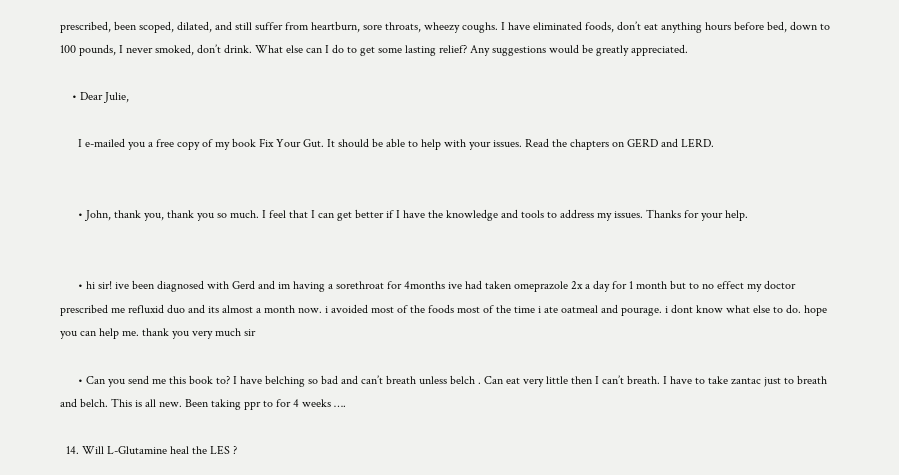prescribed, been scoped, dilated, and still suffer from heartburn, sore throats, wheezy coughs. I have eliminated foods, don’t eat anything hours before bed, down to 100 pounds, I never smoked, don’t drink. What else can I do to get some lasting relief? Any suggestions would be greatly appreciated.

    • Dear Julie,

      I e-mailed you a free copy of my book Fix Your Gut. It should be able to help with your issues. Read the chapters on GERD and LERD.


      • John, thank you, thank you so much. I feel that I can get better if I have the knowledge and tools to address my issues. Thanks for your help.


      • hi sir! ive been diagnosed with Gerd and im having a sorethroat for 4months ive had taken omeprazole 2x a day for 1 month but to no effect my doctor prescribed me refluxid duo and its almost a month now. i avoided most of the foods most of the time i ate oatmeal and pourage. i dont know what else to do. hope you can help me. thank you very much sir

      • Can you send me this book to? I have belching so bad and can’t breath unless belch . Can eat very little then I can’t breath. I have to take zantac just to breath and belch. This is all new. Been taking ppr to for 4 weeks ….

  14. Will L-Glutamine heal the LES ?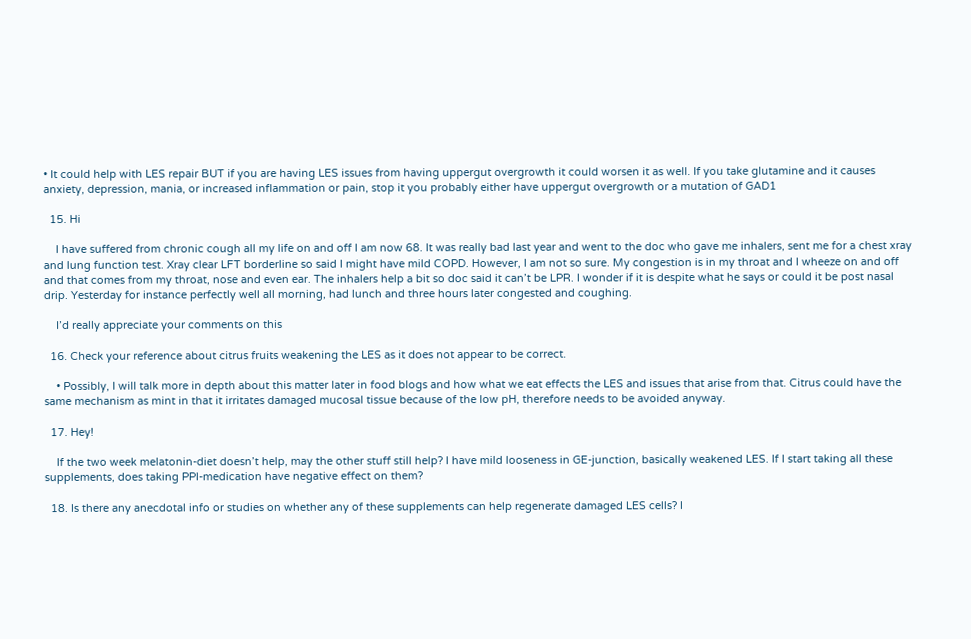• It could help with LES repair BUT if you are having LES issues from having uppergut overgrowth it could worsen it as well. If you take glutamine and it causes anxiety, depression, mania, or increased inflammation or pain, stop it you probably either have uppergut overgrowth or a mutation of GAD1

  15. Hi

    I have suffered from chronic cough all my life on and off I am now 68. It was really bad last year and went to the doc who gave me inhalers, sent me for a chest xray and lung function test. Xray clear LFT borderline so said I might have mild COPD. However, I am not so sure. My congestion is in my throat and I wheeze on and off and that comes from my throat, nose and even ear. The inhalers help a bit so doc said it can’t be LPR. I wonder if it is despite what he says or could it be post nasal drip. Yesterday for instance perfectly well all morning, had lunch and three hours later congested and coughing.

    I’d really appreciate your comments on this

  16. Check your reference about citrus fruits weakening the LES as it does not appear to be correct.

    • Possibly, I will talk more in depth about this matter later in food blogs and how what we eat effects the LES and issues that arise from that. Citrus could have the same mechanism as mint in that it irritates damaged mucosal tissue because of the low pH, therefore needs to be avoided anyway.

  17. Hey!

    If the two week melatonin-diet doesn’t help, may the other stuff still help? I have mild looseness in GE-junction, basically weakened LES. If I start taking all these supplements, does taking PPI-medication have negative effect on them?

  18. Is there any anecdotal info or studies on whether any of these supplements can help regenerate damaged LES cells? I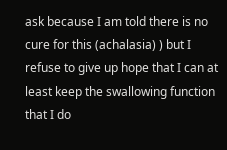ask because I am told there is no cure for this (achalasia) ) but I refuse to give up hope that I can at least keep the swallowing function that I do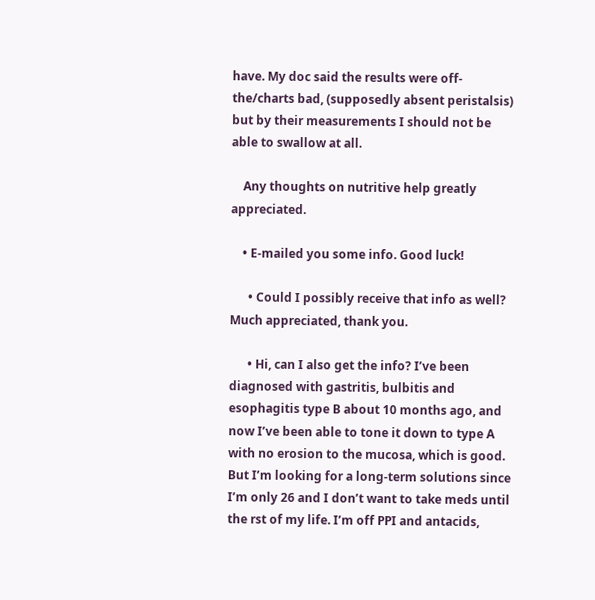have. My doc said the results were off-the/charts bad, (supposedly absent peristalsis) but by their measurements I should not be able to swallow at all.

    Any thoughts on nutritive help greatly appreciated.

    • E-mailed you some info. Good luck!

      • Could I possibly receive that info as well? Much appreciated, thank you.

      • Hi, can I also get the info? I’ve been diagnosed with gastritis, bulbitis and esophagitis type B about 10 months ago, and now I’ve been able to tone it down to type A with no erosion to the mucosa, which is good. But I’m looking for a long-term solutions since I’m only 26 and I don’t want to take meds until the rst of my life. I’m off PPI and antacids,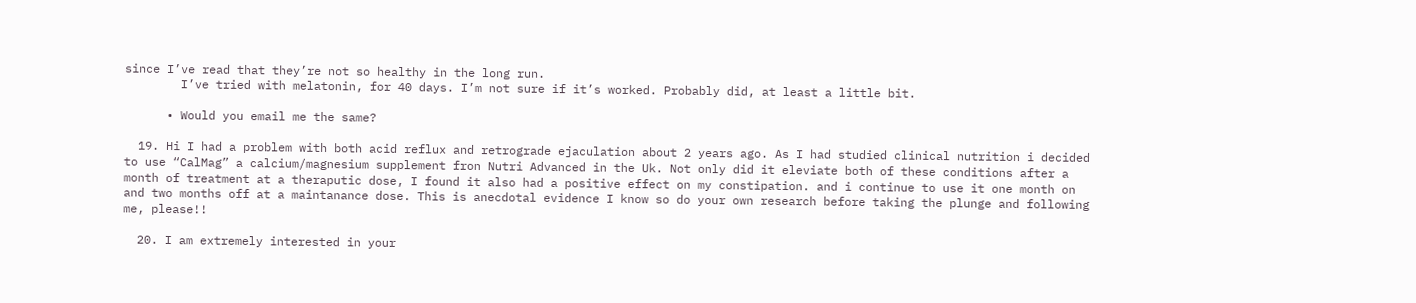since I’ve read that they’re not so healthy in the long run.
        I’ve tried with melatonin, for 40 days. I’m not sure if it’s worked. Probably did, at least a little bit.

      • Would you email me the same?

  19. Hi I had a problem with both acid reflux and retrograde ejaculation about 2 years ago. As I had studied clinical nutrition i decided to use “CalMag” a calcium/magnesium supplement fron Nutri Advanced in the Uk. Not only did it eleviate both of these conditions after a month of treatment at a theraputic dose, I found it also had a positive effect on my constipation. and i continue to use it one month on and two months off at a maintanance dose. This is anecdotal evidence I know so do your own research before taking the plunge and following me, please!!

  20. I am extremely interested in your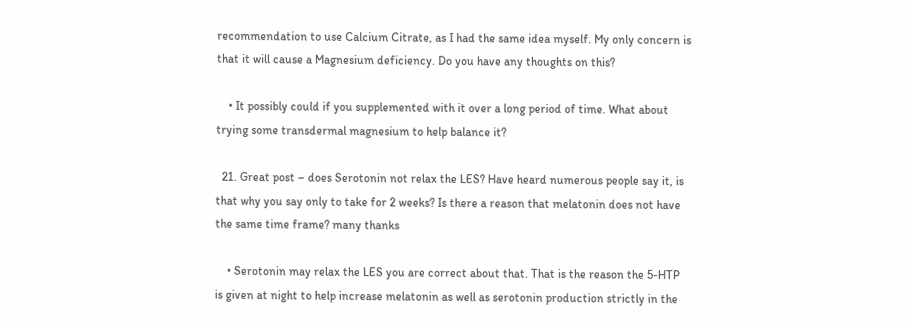recommendation to use Calcium Citrate, as I had the same idea myself. My only concern is that it will cause a Magnesium deficiency. Do you have any thoughts on this?

    • It possibly could if you supplemented with it over a long period of time. What about trying some transdermal magnesium to help balance it?

  21. Great post – does Serotonin not relax the LES? Have heard numerous people say it, is that why you say only to take for 2 weeks? Is there a reason that melatonin does not have the same time frame? many thanks

    • Serotonin may relax the LES you are correct about that. That is the reason the 5-HTP is given at night to help increase melatonin as well as serotonin production strictly in the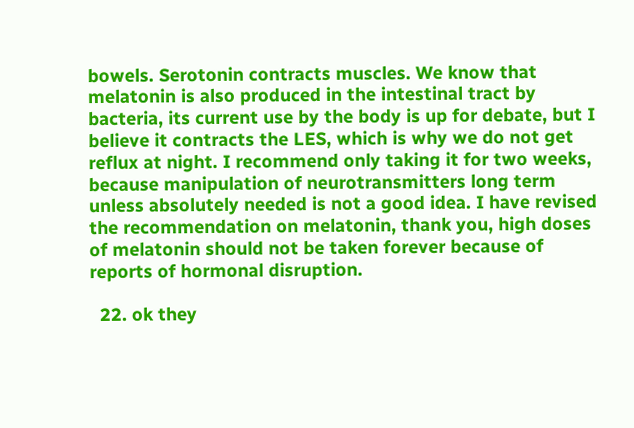bowels. Serotonin contracts muscles. We know that melatonin is also produced in the intestinal tract by bacteria, its current use by the body is up for debate, but I believe it contracts the LES, which is why we do not get reflux at night. I recommend only taking it for two weeks, because manipulation of neurotransmitters long term unless absolutely needed is not a good idea. I have revised the recommendation on melatonin, thank you, high doses of melatonin should not be taken forever because of reports of hormonal disruption.

  22. ok they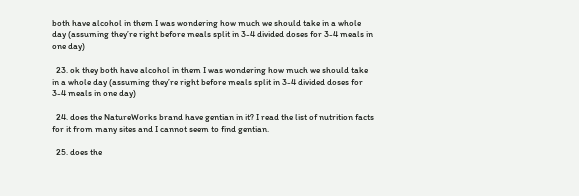both have alcohol in them I was wondering how much we should take in a whole day (assuming they’re right before meals split in 3-4 divided doses for 3-4 meals in one day)

  23. ok they both have alcohol in them I was wondering how much we should take in a whole day (assuming they’re right before meals split in 3-4 divided doses for 3-4 meals in one day)

  24. does the NatureWorks brand have gentian in it? I read the list of nutrition facts for it from many sites and I cannot seem to find gentian.

  25. does the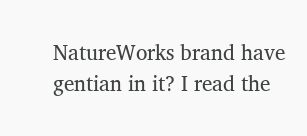NatureWorks brand have gentian in it? I read the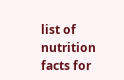list of nutrition facts for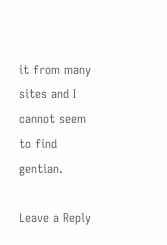it from many sites and I cannot seem to find gentian.

Leave a Reply